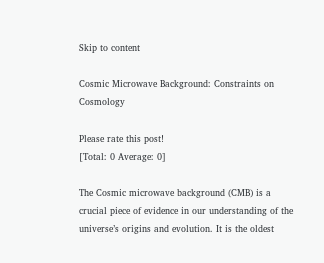Skip to content

Cosmic Microwave Background: Constraints on Cosmology

Please rate this post!
[Total: 0 Average: 0]

The Cosmic microwave background (CMB) is a crucial piece of evidence in our understanding of the universe’s origins and evolution. It is the oldest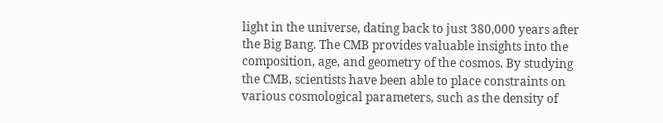light in the universe, dating back to just 380,000 years after the Big Bang. The CMB provides valuable insights into the composition, age, and geometry of the cosmos. By studying the CMB, scientists have been able to place constraints on various cosmological parameters, such as the density of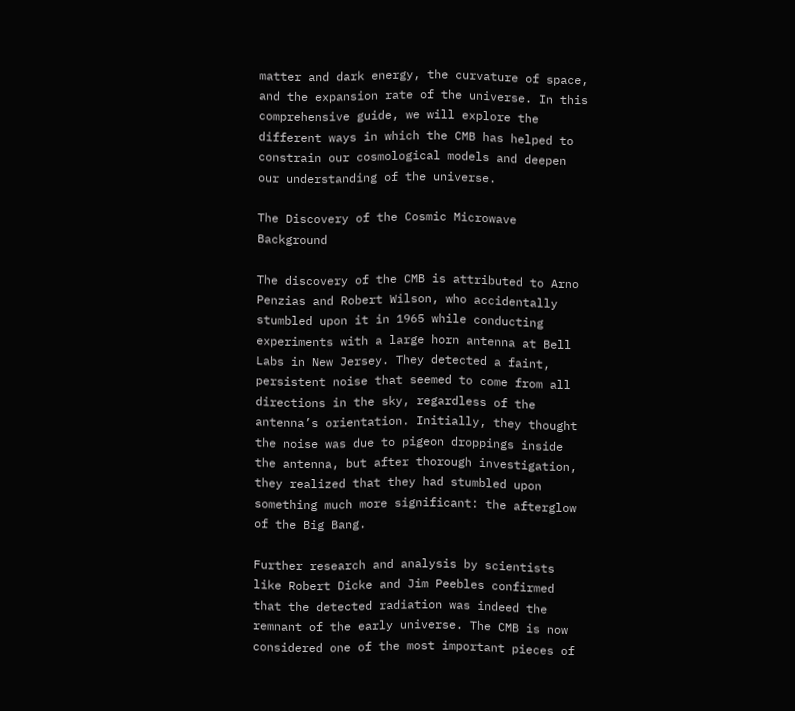matter and dark energy, the curvature of space, and the expansion rate of the universe. In this comprehensive guide, we will explore the different ways in which the CMB has helped to constrain our cosmological models and deepen our understanding of the universe.

The Discovery of the Cosmic Microwave Background

The discovery of the CMB is attributed to Arno Penzias and Robert Wilson, who accidentally stumbled upon it in 1965 while conducting experiments with a large horn antenna at Bell Labs in New Jersey. They detected a faint, persistent noise that seemed to come from all directions in the sky, regardless of the antenna’s orientation. Initially, they thought the noise was due to pigeon droppings inside the antenna, but after thorough investigation, they realized that they had stumbled upon something much more significant: the afterglow of the Big Bang.

Further research and analysis by scientists like Robert Dicke and Jim Peebles confirmed that the detected radiation was indeed the remnant of the early universe. The CMB is now considered one of the most important pieces of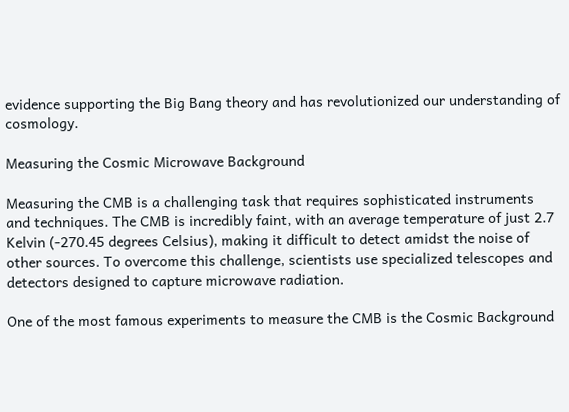evidence supporting the Big Bang theory and has revolutionized our understanding of cosmology.

Measuring the Cosmic Microwave Background

Measuring the CMB is a challenging task that requires sophisticated instruments and techniques. The CMB is incredibly faint, with an average temperature of just 2.7 Kelvin (-270.45 degrees Celsius), making it difficult to detect amidst the noise of other sources. To overcome this challenge, scientists use specialized telescopes and detectors designed to capture microwave radiation.

One of the most famous experiments to measure the CMB is the Cosmic Background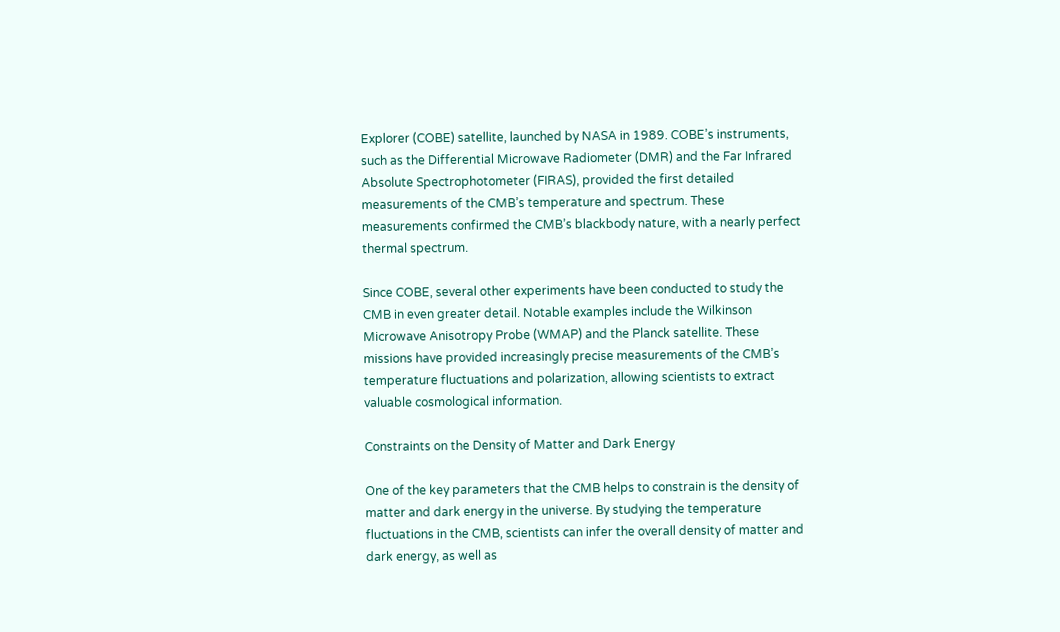Explorer (COBE) satellite, launched by NASA in 1989. COBE’s instruments, such as the Differential Microwave Radiometer (DMR) and the Far Infrared Absolute Spectrophotometer (FIRAS), provided the first detailed measurements of the CMB’s temperature and spectrum. These measurements confirmed the CMB’s blackbody nature, with a nearly perfect thermal spectrum.

Since COBE, several other experiments have been conducted to study the CMB in even greater detail. Notable examples include the Wilkinson Microwave Anisotropy Probe (WMAP) and the Planck satellite. These missions have provided increasingly precise measurements of the CMB’s temperature fluctuations and polarization, allowing scientists to extract valuable cosmological information.

Constraints on the Density of Matter and Dark Energy

One of the key parameters that the CMB helps to constrain is the density of matter and dark energy in the universe. By studying the temperature fluctuations in the CMB, scientists can infer the overall density of matter and dark energy, as well as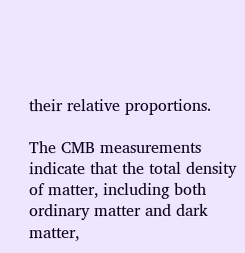their relative proportions.

The CMB measurements indicate that the total density of matter, including both ordinary matter and dark matter,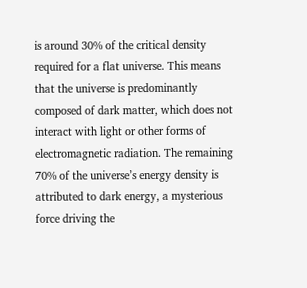is around 30% of the critical density required for a flat universe. This means that the universe is predominantly composed of dark matter, which does not interact with light or other forms of electromagnetic radiation. The remaining 70% of the universe’s energy density is attributed to dark energy, a mysterious force driving the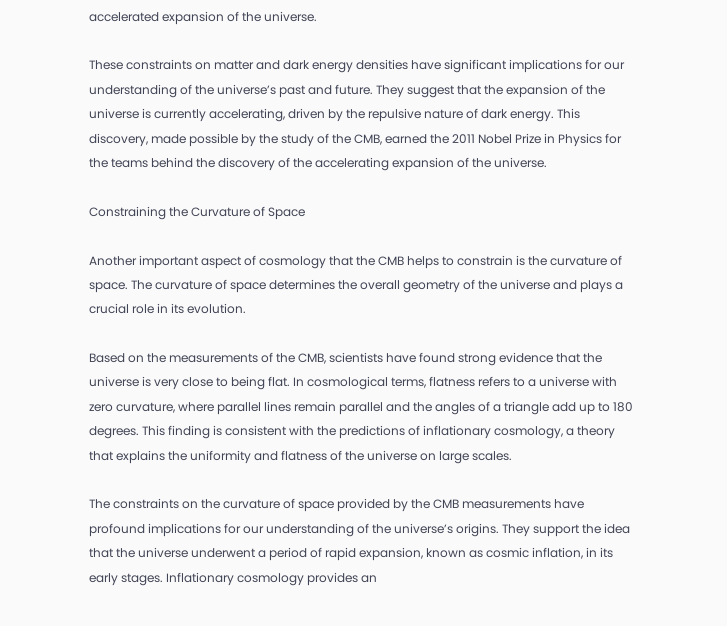accelerated expansion of the universe.

These constraints on matter and dark energy densities have significant implications for our understanding of the universe’s past and future. They suggest that the expansion of the universe is currently accelerating, driven by the repulsive nature of dark energy. This discovery, made possible by the study of the CMB, earned the 2011 Nobel Prize in Physics for the teams behind the discovery of the accelerating expansion of the universe.

Constraining the Curvature of Space

Another important aspect of cosmology that the CMB helps to constrain is the curvature of space. The curvature of space determines the overall geometry of the universe and plays a crucial role in its evolution.

Based on the measurements of the CMB, scientists have found strong evidence that the universe is very close to being flat. In cosmological terms, flatness refers to a universe with zero curvature, where parallel lines remain parallel and the angles of a triangle add up to 180 degrees. This finding is consistent with the predictions of inflationary cosmology, a theory that explains the uniformity and flatness of the universe on large scales.

The constraints on the curvature of space provided by the CMB measurements have profound implications for our understanding of the universe’s origins. They support the idea that the universe underwent a period of rapid expansion, known as cosmic inflation, in its early stages. Inflationary cosmology provides an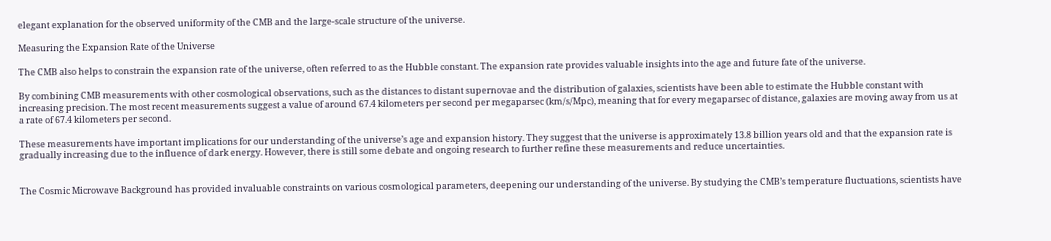elegant explanation for the observed uniformity of the CMB and the large-scale structure of the universe.

Measuring the Expansion Rate of the Universe

The CMB also helps to constrain the expansion rate of the universe, often referred to as the Hubble constant. The expansion rate provides valuable insights into the age and future fate of the universe.

By combining CMB measurements with other cosmological observations, such as the distances to distant supernovae and the distribution of galaxies, scientists have been able to estimate the Hubble constant with increasing precision. The most recent measurements suggest a value of around 67.4 kilometers per second per megaparsec (km/s/Mpc), meaning that for every megaparsec of distance, galaxies are moving away from us at a rate of 67.4 kilometers per second.

These measurements have important implications for our understanding of the universe’s age and expansion history. They suggest that the universe is approximately 13.8 billion years old and that the expansion rate is gradually increasing due to the influence of dark energy. However, there is still some debate and ongoing research to further refine these measurements and reduce uncertainties.


The Cosmic Microwave Background has provided invaluable constraints on various cosmological parameters, deepening our understanding of the universe. By studying the CMB’s temperature fluctuations, scientists have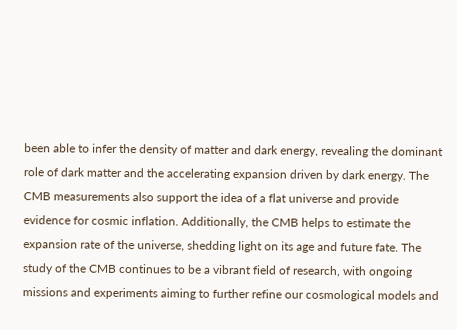been able to infer the density of matter and dark energy, revealing the dominant role of dark matter and the accelerating expansion driven by dark energy. The CMB measurements also support the idea of a flat universe and provide evidence for cosmic inflation. Additionally, the CMB helps to estimate the expansion rate of the universe, shedding light on its age and future fate. The study of the CMB continues to be a vibrant field of research, with ongoing missions and experiments aiming to further refine our cosmological models and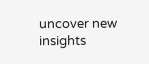uncover new insights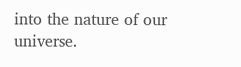into the nature of our universe.